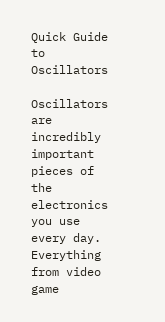Quick Guide to Oscillators

Oscillators are incredibly important pieces of the electronics you use every day. Everything from video game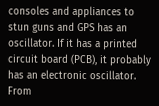consoles and appliances to stun guns and GPS has an oscillator. If it has a printed circuit board (PCB), it probably has an electronic oscillator. From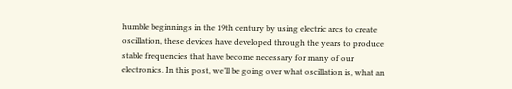humble beginnings in the 19th century by using electric arcs to create oscillation, these devices have developed through the years to produce stable frequencies that have become necessary for many of our electronics. In this post, we’ll be going over what oscillation is, what an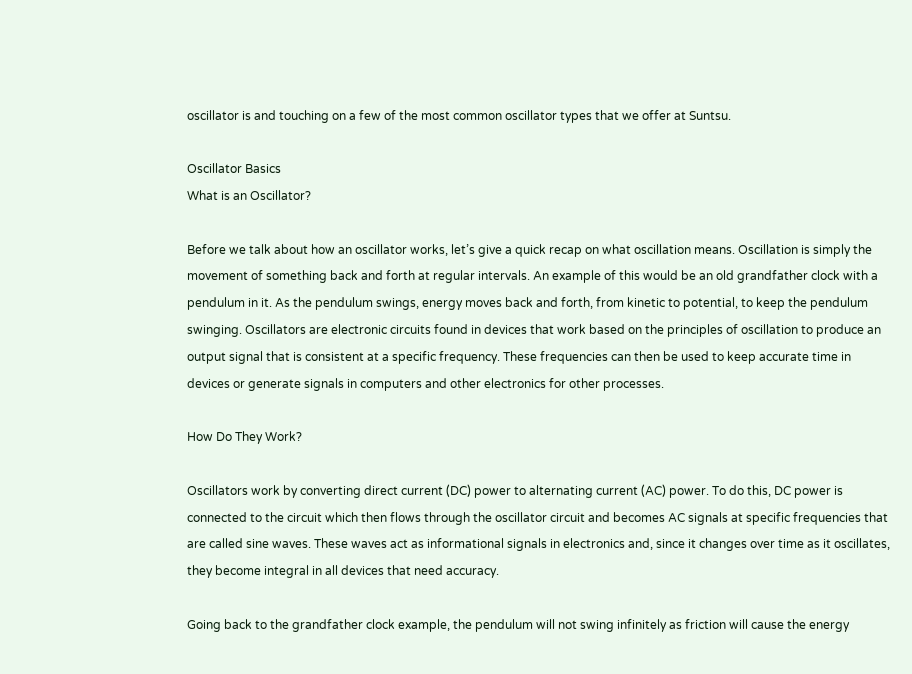oscillator is and touching on a few of the most common oscillator types that we offer at Suntsu.

Oscillator Basics
What is an Oscillator?

Before we talk about how an oscillator works, let’s give a quick recap on what oscillation means. Oscillation is simply the movement of something back and forth at regular intervals. An example of this would be an old grandfather clock with a pendulum in it. As the pendulum swings, energy moves back and forth, from kinetic to potential, to keep the pendulum swinging. Oscillators are electronic circuits found in devices that work based on the principles of oscillation to produce an output signal that is consistent at a specific frequency. These frequencies can then be used to keep accurate time in devices or generate signals in computers and other electronics for other processes.

How Do They Work?

Oscillators work by converting direct current (DC) power to alternating current (AC) power. To do this, DC power is connected to the circuit which then flows through the oscillator circuit and becomes AC signals at specific frequencies that are called sine waves. These waves act as informational signals in electronics and, since it changes over time as it oscillates, they become integral in all devices that need accuracy.

Going back to the grandfather clock example, the pendulum will not swing infinitely as friction will cause the energy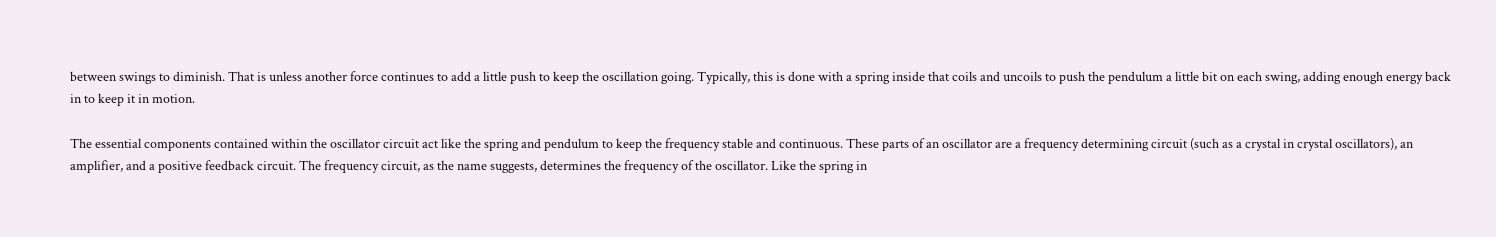between swings to diminish. That is unless another force continues to add a little push to keep the oscillation going. Typically, this is done with a spring inside that coils and uncoils to push the pendulum a little bit on each swing, adding enough energy back in to keep it in motion.

The essential components contained within the oscillator circuit act like the spring and pendulum to keep the frequency stable and continuous. These parts of an oscillator are a frequency determining circuit (such as a crystal in crystal oscillators), an amplifier, and a positive feedback circuit. The frequency circuit, as the name suggests, determines the frequency of the oscillator. Like the spring in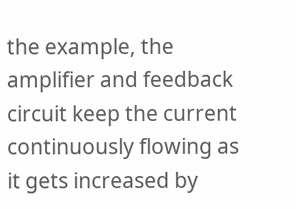the example, the amplifier and feedback circuit keep the current continuously flowing as it gets increased by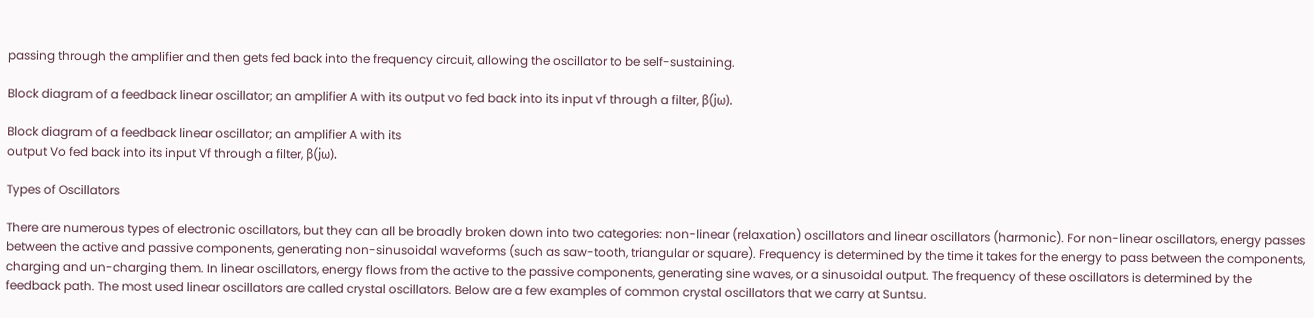passing through the amplifier and then gets fed back into the frequency circuit, allowing the oscillator to be self-sustaining.

Block diagram of a feedback linear oscillator; an amplifier A with its output vo fed back into its input vf through a filter, β(jω).

Block diagram of a feedback linear oscillator; an amplifier A with its
output Vo fed back into its input Vf through a filter, β(jω).

Types of Oscillators

There are numerous types of electronic oscillators, but they can all be broadly broken down into two categories: non-linear (relaxation) oscillators and linear oscillators (harmonic). For non-linear oscillators, energy passes between the active and passive components, generating non-sinusoidal waveforms (such as saw-tooth, triangular or square). Frequency is determined by the time it takes for the energy to pass between the components, charging and un-charging them. In linear oscillators, energy flows from the active to the passive components, generating sine waves, or a sinusoidal output. The frequency of these oscillators is determined by the feedback path. The most used linear oscillators are called crystal oscillators. Below are a few examples of common crystal oscillators that we carry at Suntsu.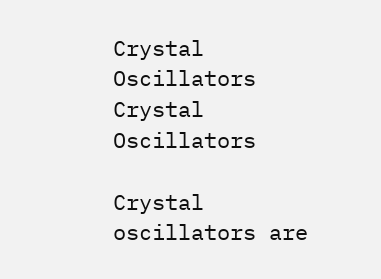Crystal Oscillators
Crystal Oscillators

Crystal oscillators are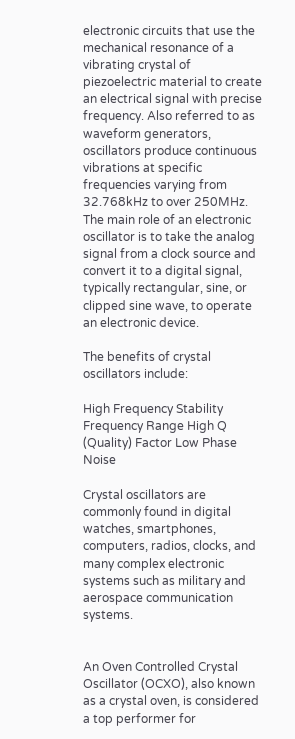electronic circuits that use the mechanical resonance of a vibrating crystal of piezoelectric material to create an electrical signal with precise frequency. Also referred to as waveform generators, oscillators produce continuous vibrations at specific frequencies varying from 32.768kHz to over 250MHz. The main role of an electronic oscillator is to take the analog signal from a clock source and convert it to a digital signal, typically rectangular, sine, or clipped sine wave, to operate an electronic device.

The benefits of crystal oscillators include:

High Frequency Stability Frequency Range High Q (Quality) Factor Low Phase Noise

Crystal oscillators are commonly found in digital watches, smartphones, computers, radios, clocks, and many complex electronic systems such as military and aerospace communication systems.


An Oven Controlled Crystal Oscillator (OCXO), also known as a crystal oven, is considered a top performer for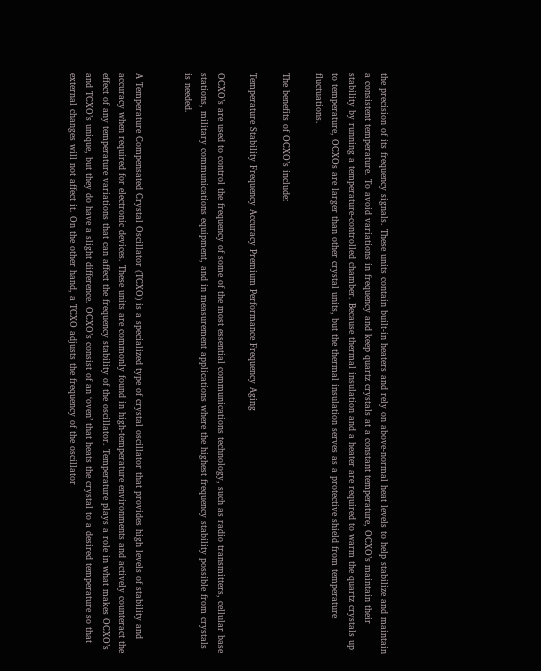the precision of its frequency signals. These units contain built-in heaters and rely on above-normal heat levels to help stabilize and maintain a consistent temperature. To avoid variations in frequency and keep quartz crystals at a constant temperature, OCXO’s maintain their stability by running a temperature-controlled chamber. Because thermal insulation and a heater are required to warm the quartz crystals up to temperature, OCXOs are larger than other crystal units, but the thermal insulation serves as a protective shield from temperature fluctuations.

The benefits of OCXO’s include:

Temperature Stability Frequency Accuracy Premium Performance Frequency Aging

OCXO’s are used to control the frequency of some of the most essential communications technology, such as radio transmitters, cellular base stations, military communications equipment, and in measurement applications where the highest frequency stability possible from crystals is needed.


A Temperature Compensated Crystal Oscillator (TCXO) is a specialized type of crystal oscillator that provides high levels of stability and accuracy when required for electronic devices. These units are commonly found in high-temperature environments and actively counteract the effect of any temperature variations that can affect the frequency stability of the oscillator. Temperature plays a role in what makes OCXO’s and TCXO’s unique, but they do have a slight difference. OCXO’s consist of an ‘oven’ that heats the crystal to a desired temperature so that external changes will not affect it. On the other hand, a TCXO adjusts the frequency of the oscillator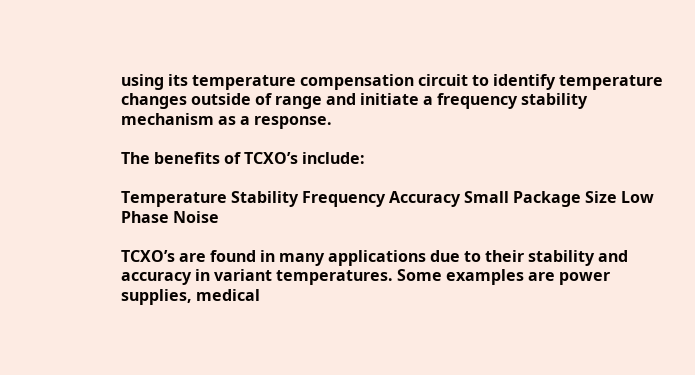using its temperature compensation circuit to identify temperature changes outside of range and initiate a frequency stability mechanism as a response.

The benefits of TCXO’s include:

Temperature Stability Frequency Accuracy Small Package Size Low Phase Noise

TCXO’s are found in many applications due to their stability and accuracy in variant temperatures. Some examples are power supplies, medical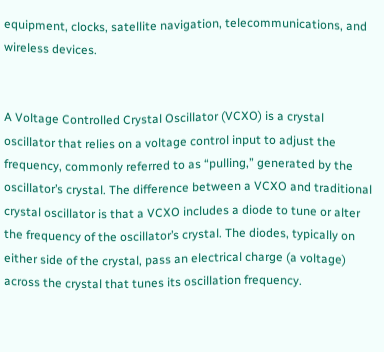equipment, clocks, satellite navigation, telecommunications, and wireless devices.


A Voltage Controlled Crystal Oscillator (VCXO) is a crystal oscillator that relies on a voltage control input to adjust the frequency, commonly referred to as “pulling,” generated by the oscillator’s crystal. The difference between a VCXO and traditional crystal oscillator is that a VCXO includes a diode to tune or alter the frequency of the oscillator’s crystal. The diodes, typically on either side of the crystal, pass an electrical charge (a voltage) across the crystal that tunes its oscillation frequency.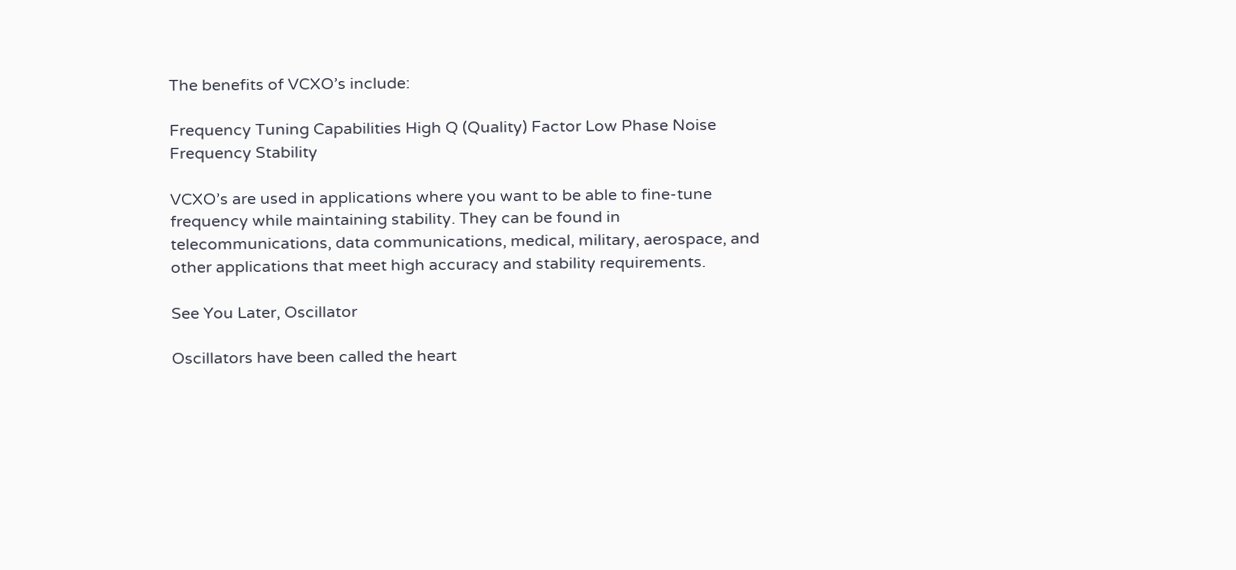The benefits of VCXO’s include:

Frequency Tuning Capabilities High Q (Quality) Factor Low Phase Noise Frequency Stability

VCXO’s are used in applications where you want to be able to fine-tune frequency while maintaining stability. They can be found in telecommunications, data communications, medical, military, aerospace, and other applications that meet high accuracy and stability requirements.

See You Later, Oscillator

Oscillators have been called the heart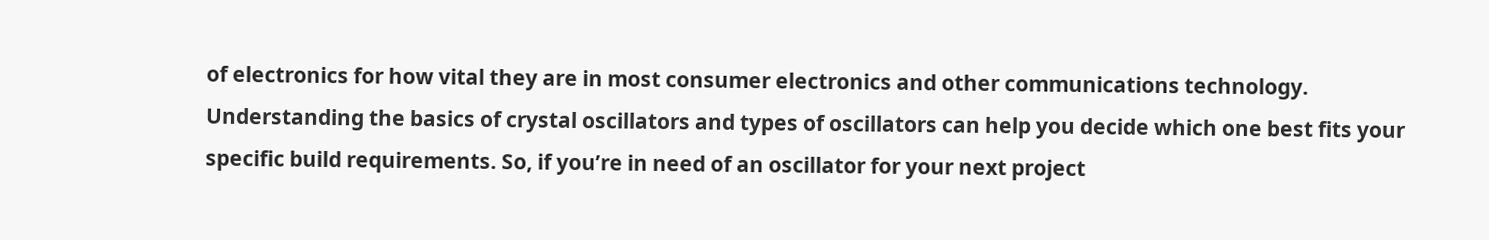of electronics for how vital they are in most consumer electronics and other communications technology. Understanding the basics of crystal oscillators and types of oscillators can help you decide which one best fits your specific build requirements. So, if you’re in need of an oscillator for your next project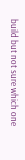build but not sure which one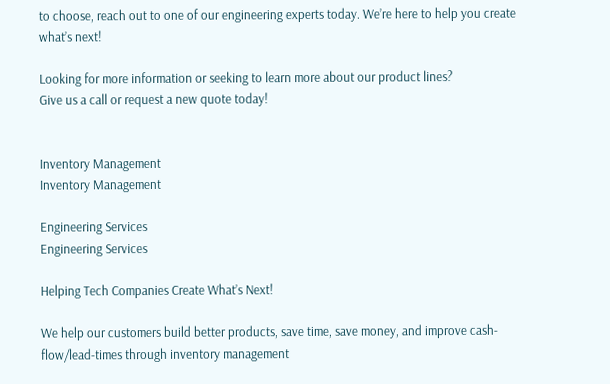to choose, reach out to one of our engineering experts today. We’re here to help you create what’s next!

Looking for more information or seeking to learn more about our product lines?
Give us a call or request a new quote today!


Inventory Management
Inventory Management

Engineering Services
Engineering Services

Helping Tech Companies Create What’s Next!

We help our customers build better products, save time, save money, and improve cash-flow/lead-times through inventory management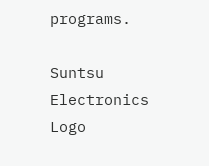programs.

Suntsu Electronics Logo